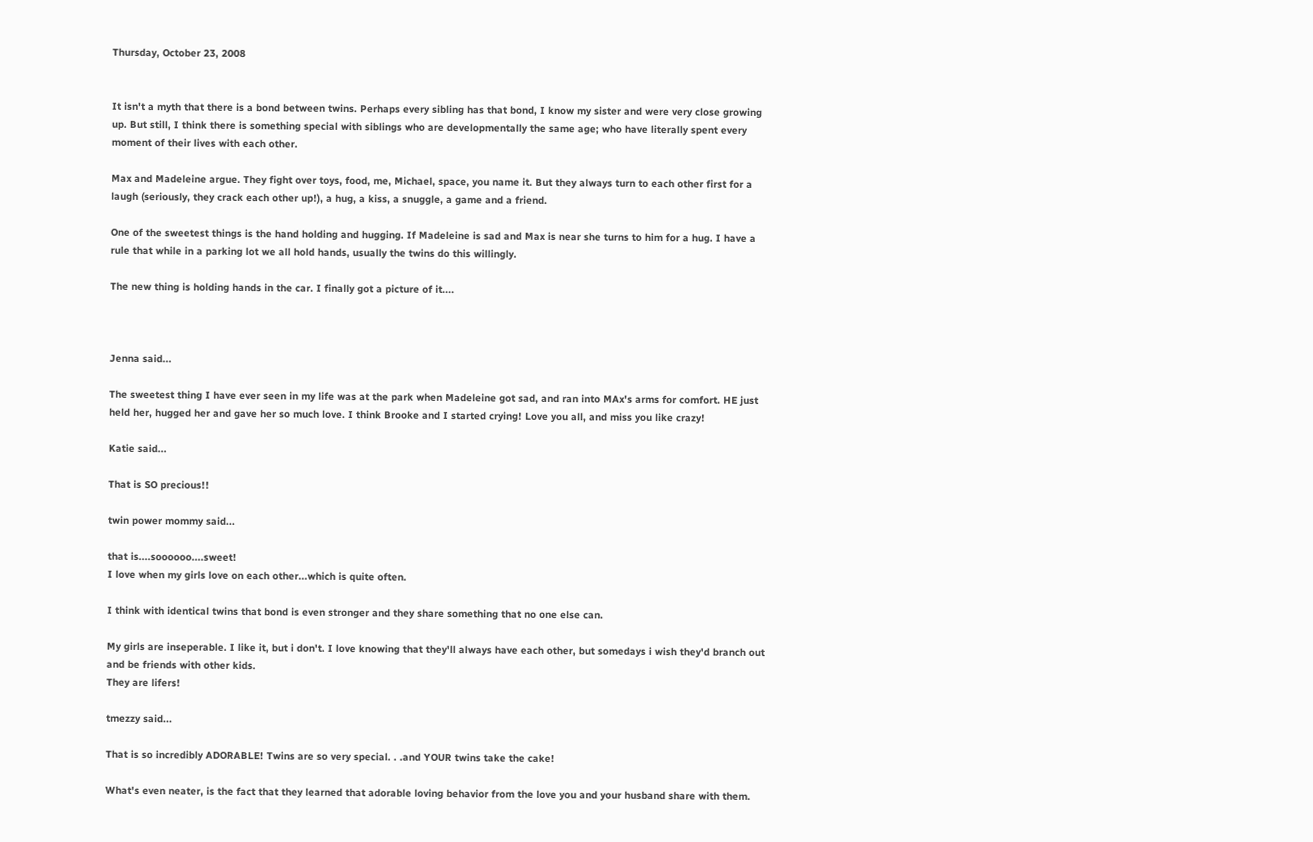Thursday, October 23, 2008


It isn't a myth that there is a bond between twins. Perhaps every sibling has that bond, I know my sister and were very close growing up. But still, I think there is something special with siblings who are developmentally the same age; who have literally spent every moment of their lives with each other.

Max and Madeleine argue. They fight over toys, food, me, Michael, space, you name it. But they always turn to each other first for a laugh (seriously, they crack each other up!), a hug, a kiss, a snuggle, a game and a friend.

One of the sweetest things is the hand holding and hugging. If Madeleine is sad and Max is near she turns to him for a hug. I have a rule that while in a parking lot we all hold hands, usually the twins do this willingly.

The new thing is holding hands in the car. I finally got a picture of it....



Jenna said...

The sweetest thing I have ever seen in my life was at the park when Madeleine got sad, and ran into MAx's arms for comfort. HE just held her, hugged her and gave her so much love. I think Brooke and I started crying! Love you all, and miss you like crazy!

Katie said...

That is SO precious!!

twin power mommy said...

that is....soooooo....sweet!
I love when my girls love on each other...which is quite often.

I think with identical twins that bond is even stronger and they share something that no one else can.

My girls are inseperable. I like it, but i don't. I love knowing that they'll always have each other, but somedays i wish they'd branch out and be friends with other kids.
They are lifers!

tmezzy said...

That is so incredibly ADORABLE! Twins are so very special. . .and YOUR twins take the cake!

What's even neater, is the fact that they learned that adorable loving behavior from the love you and your husband share with them.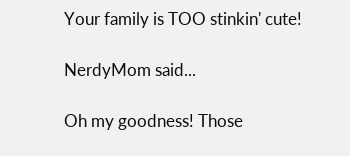Your family is TOO stinkin' cute!

NerdyMom said...

Oh my goodness! Those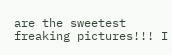are the sweetest freaking pictures!!! I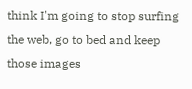think I'm going to stop surfing the web, go to bed and keep those images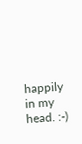happily in my head. :-)